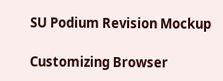SU Podium Revision Mockup

Customizing Browser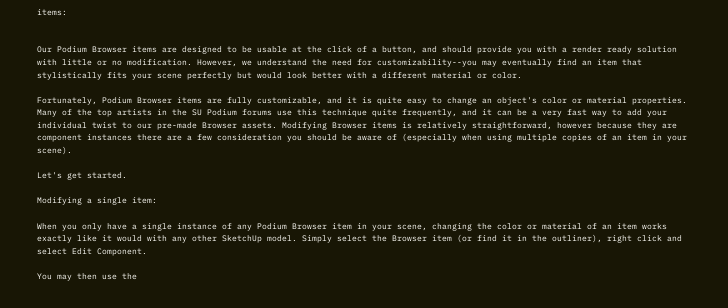items:


Our Podium Browser items are designed to be usable at the click of a button, and should provide you with a render ready solution with little or no modification. However, we understand the need for customizability--you may eventually find an item that stylistically fits your scene perfectly but would look better with a different material or color.

Fortunately, Podium Browser items are fully customizable, and it is quite easy to change an object's color or material properties. Many of the top artists in the SU Podium forums use this technique quite frequently, and it can be a very fast way to add your individual twist to our pre-made Browser assets. Modifying Browser items is relatively straightforward, however because they are component instances there are a few consideration you should be aware of (especially when using multiple copies of an item in your scene).

Let's get started.

Modifying a single item:

When you only have a single instance of any Podium Browser item in your scene, changing the color or material of an item works exactly like it would with any other SketchUp model. Simply select the Browser item (or find it in the outliner), right click and select Edit Component.

You may then use the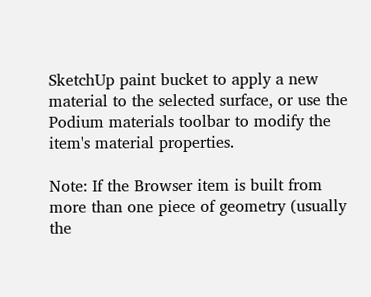SketchUp paint bucket to apply a new material to the selected surface, or use the Podium materials toolbar to modify the item's material properties.

Note: If the Browser item is built from more than one piece of geometry (usually the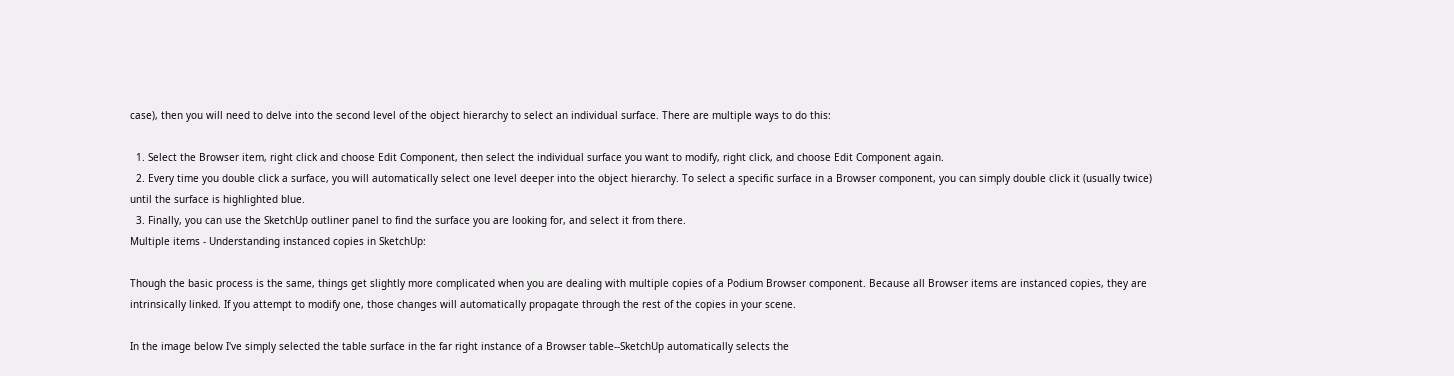case), then you will need to delve into the second level of the object hierarchy to select an individual surface. There are multiple ways to do this:

  1. Select the Browser item, right click and choose Edit Component, then select the individual surface you want to modify, right click, and choose Edit Component again.
  2. Every time you double click a surface, you will automatically select one level deeper into the object hierarchy. To select a specific surface in a Browser component, you can simply double click it (usually twice) until the surface is highlighted blue.
  3. Finally, you can use the SketchUp outliner panel to find the surface you are looking for, and select it from there.
Multiple items - Understanding instanced copies in SketchUp:

Though the basic process is the same, things get slightly more complicated when you are dealing with multiple copies of a Podium Browser component. Because all Browser items are instanced copies, they are intrinsically linked. If you attempt to modify one, those changes will automatically propagate through the rest of the copies in your scene.

In the image below I've simply selected the table surface in the far right instance of a Browser table--SketchUp automatically selects the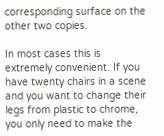corresponding surface on the other two copies.

In most cases this is extremely convenient. If you have twenty chairs in a scene and you want to change their legs from plastic to chrome, you only need to make the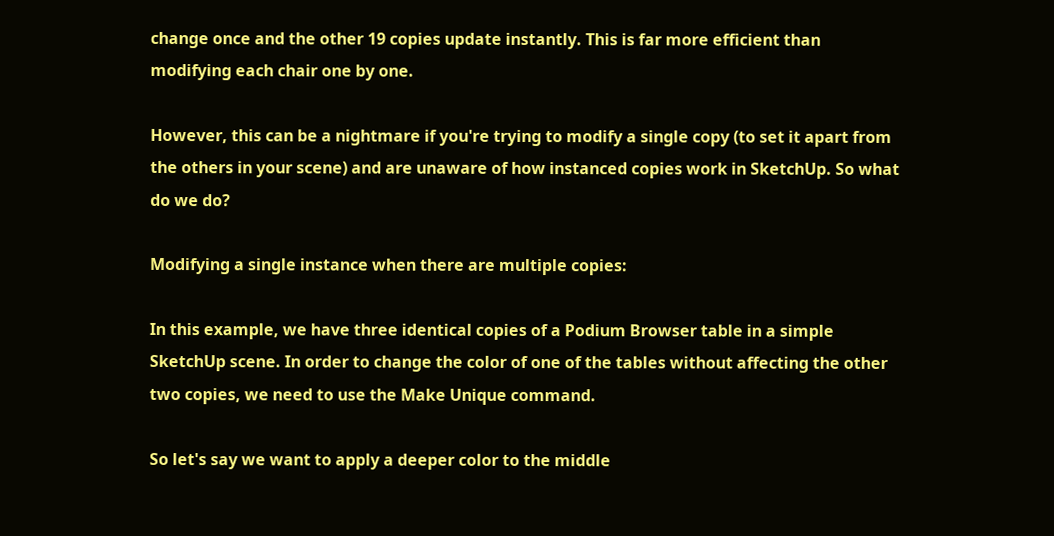change once and the other 19 copies update instantly. This is far more efficient than modifying each chair one by one.

However, this can be a nightmare if you're trying to modify a single copy (to set it apart from the others in your scene) and are unaware of how instanced copies work in SketchUp. So what do we do?

Modifying a single instance when there are multiple copies:

In this example, we have three identical copies of a Podium Browser table in a simple SketchUp scene. In order to change the color of one of the tables without affecting the other two copies, we need to use the Make Unique command.

So let's say we want to apply a deeper color to the middle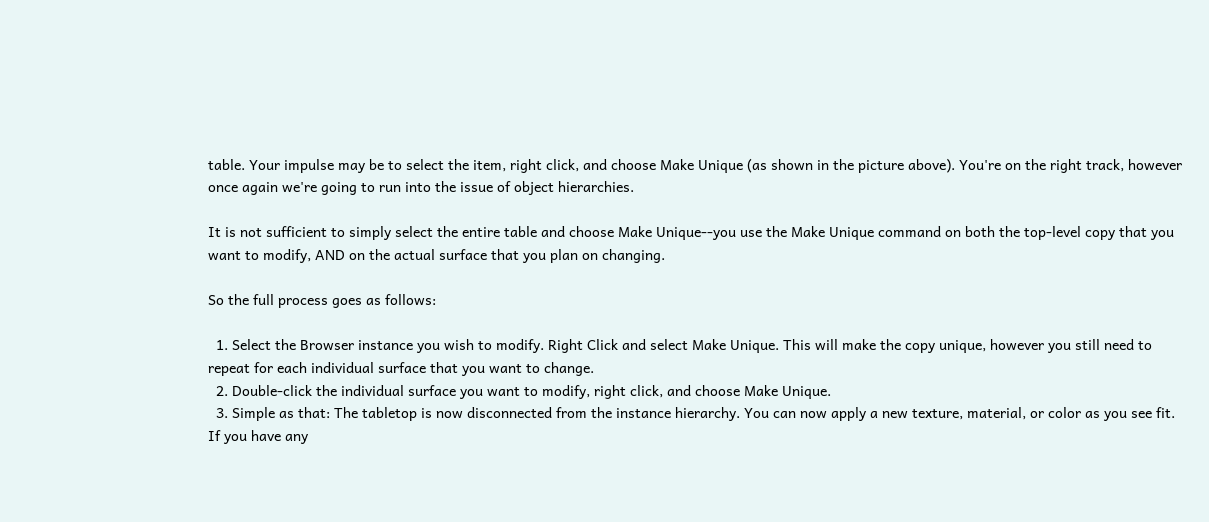table. Your impulse may be to select the item, right click, and choose Make Unique (as shown in the picture above). You're on the right track, however once again we're going to run into the issue of object hierarchies.

It is not sufficient to simply select the entire table and choose Make Unique--you use the Make Unique command on both the top-level copy that you want to modify, AND on the actual surface that you plan on changing.

So the full process goes as follows:

  1. Select the Browser instance you wish to modify. Right Click and select Make Unique. This will make the copy unique, however you still need to repeat for each individual surface that you want to change.
  2. Double-click the individual surface you want to modify, right click, and choose Make Unique.
  3. Simple as that: The tabletop is now disconnected from the instance hierarchy. You can now apply a new texture, material, or color as you see fit.
If you have any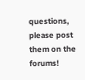questions, please post them on the forums!